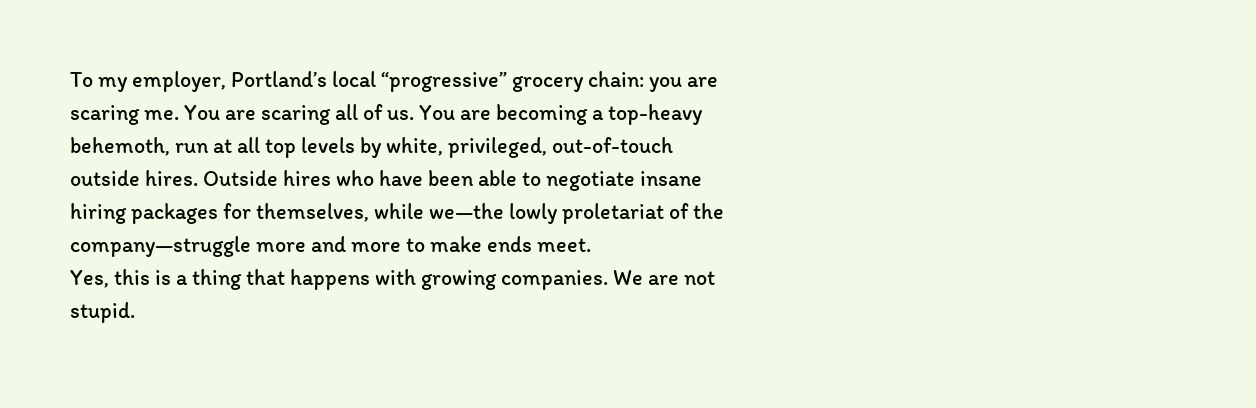To my employer, Portland’s local “progressive” grocery chain: you are scaring me. You are scaring all of us. You are becoming a top-heavy behemoth, run at all top levels by white, privileged, out-of-touch outside hires. Outside hires who have been able to negotiate insane hiring packages for themselves, while we—the lowly proletariat of the company—struggle more and more to make ends meet.
Yes, this is a thing that happens with growing companies. We are not stupid.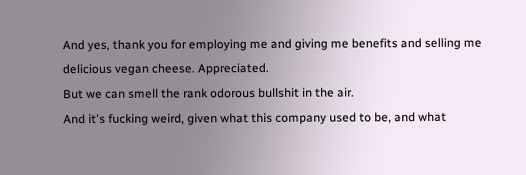And yes, thank you for employing me and giving me benefits and selling me delicious vegan cheese. Appreciated.
But we can smell the rank odorous bullshit in the air.
And it's fucking weird, given what this company used to be, and what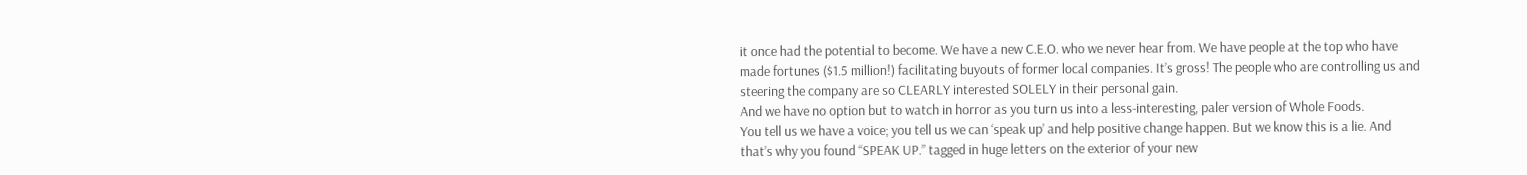it once had the potential to become. We have a new C.E.O. who we never hear from. We have people at the top who have made fortunes ($1.5 million!) facilitating buyouts of former local companies. It’s gross! The people who are controlling us and steering the company are so CLEARLY interested SOLELY in their personal gain.
And we have no option but to watch in horror as you turn us into a less-interesting, paler version of Whole Foods.
You tell us we have a voice; you tell us we can ‘speak up’ and help positive change happen. But we know this is a lie. And that’s why you found “SPEAK UP.” tagged in huge letters on the exterior of your new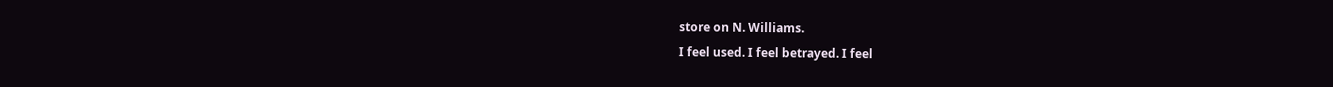store on N. Williams.
I feel used. I feel betrayed. I feel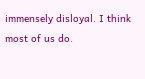immensely disloyal. I think most of us do.